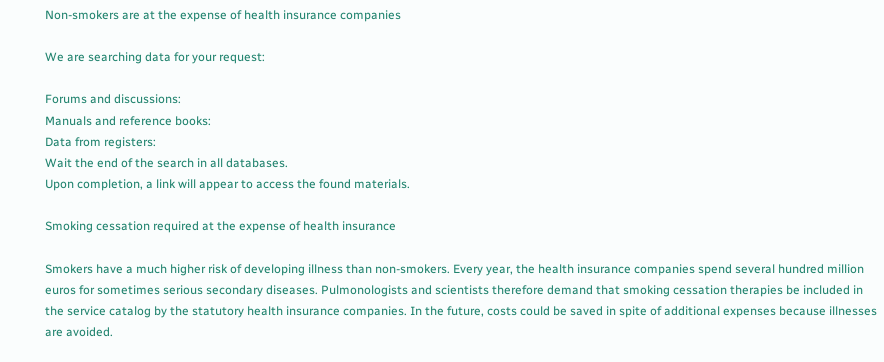Non-smokers are at the expense of health insurance companies

We are searching data for your request:

Forums and discussions:
Manuals and reference books:
Data from registers:
Wait the end of the search in all databases.
Upon completion, a link will appear to access the found materials.

Smoking cessation required at the expense of health insurance

Smokers have a much higher risk of developing illness than non-smokers. Every year, the health insurance companies spend several hundred million euros for sometimes serious secondary diseases. Pulmonologists and scientists therefore demand that smoking cessation therapies be included in the service catalog by the statutory health insurance companies. In the future, costs could be saved in spite of additional expenses because illnesses are avoided.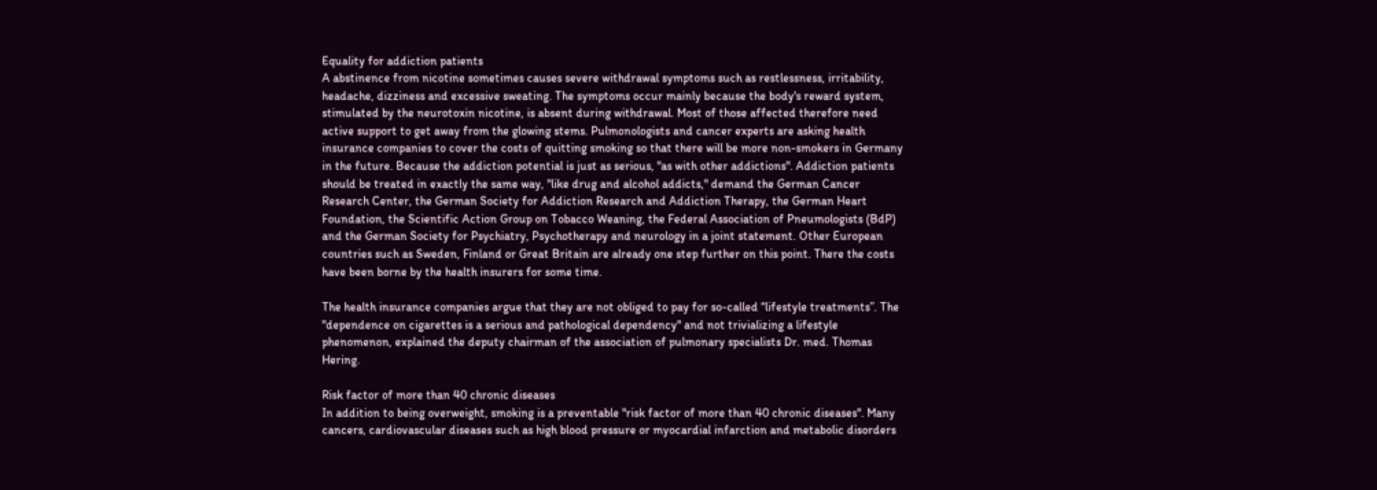Equality for addiction patients
A abstinence from nicotine sometimes causes severe withdrawal symptoms such as restlessness, irritability, headache, dizziness and excessive sweating. The symptoms occur mainly because the body's reward system, stimulated by the neurotoxin nicotine, is absent during withdrawal. Most of those affected therefore need active support to get away from the glowing stems. Pulmonologists and cancer experts are asking health insurance companies to cover the costs of quitting smoking so that there will be more non-smokers in Germany in the future. Because the addiction potential is just as serious, "as with other addictions". Addiction patients should be treated in exactly the same way, "like drug and alcohol addicts," demand the German Cancer Research Center, the German Society for Addiction Research and Addiction Therapy, the German Heart Foundation, the Scientific Action Group on Tobacco Weaning, the Federal Association of Pneumologists (BdP) and the German Society for Psychiatry, Psychotherapy and neurology in a joint statement. Other European countries such as Sweden, Finland or Great Britain are already one step further on this point. There the costs have been borne by the health insurers for some time.

The health insurance companies argue that they are not obliged to pay for so-called “lifestyle treatments”. The "dependence on cigarettes is a serious and pathological dependency" and not trivializing a lifestyle phenomenon, explained the deputy chairman of the association of pulmonary specialists Dr. med. Thomas Hering.

Risk factor of more than 40 chronic diseases
In addition to being overweight, smoking is a preventable "risk factor of more than 40 chronic diseases". Many cancers, cardiovascular diseases such as high blood pressure or myocardial infarction and metabolic disorders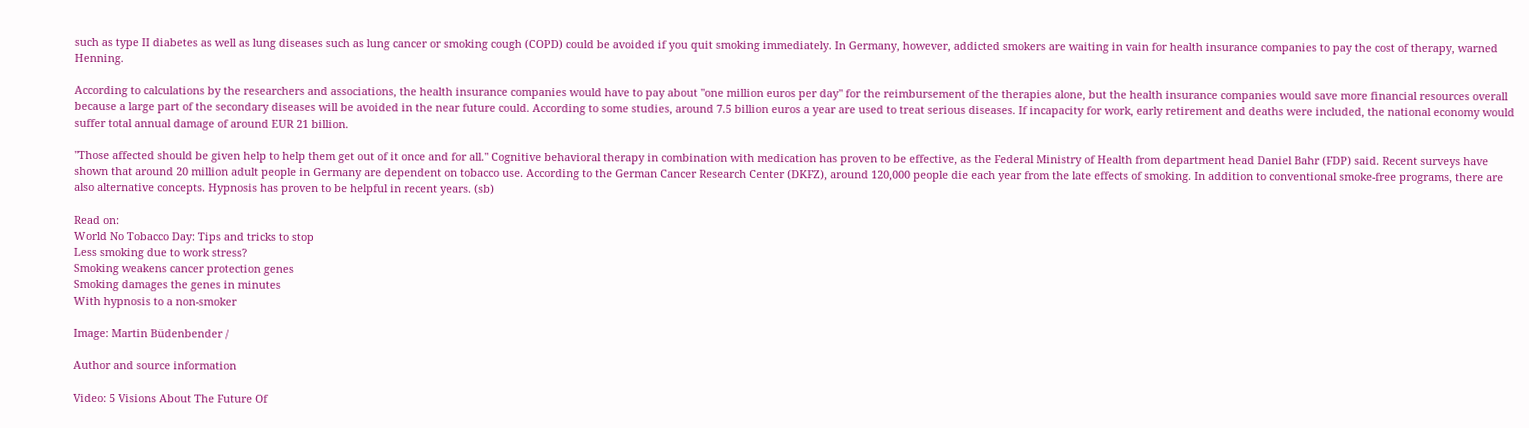such as type II diabetes as well as lung diseases such as lung cancer or smoking cough (COPD) could be avoided if you quit smoking immediately. In Germany, however, addicted smokers are waiting in vain for health insurance companies to pay the cost of therapy, warned Henning.

According to calculations by the researchers and associations, the health insurance companies would have to pay about "one million euros per day" for the reimbursement of the therapies alone, but the health insurance companies would save more financial resources overall because a large part of the secondary diseases will be avoided in the near future could. According to some studies, around 7.5 billion euros a year are used to treat serious diseases. If incapacity for work, early retirement and deaths were included, the national economy would suffer total annual damage of around EUR 21 billion.

"Those affected should be given help to help them get out of it once and for all." Cognitive behavioral therapy in combination with medication has proven to be effective, as the Federal Ministry of Health from department head Daniel Bahr (FDP) said. Recent surveys have shown that around 20 million adult people in Germany are dependent on tobacco use. According to the German Cancer Research Center (DKFZ), around 120,000 people die each year from the late effects of smoking. In addition to conventional smoke-free programs, there are also alternative concepts. Hypnosis has proven to be helpful in recent years. (sb)

Read on:
World No Tobacco Day: Tips and tricks to stop
Less smoking due to work stress?
Smoking weakens cancer protection genes
Smoking damages the genes in minutes
With hypnosis to a non-smoker

Image: Martin Büdenbender /

Author and source information

Video: 5 Visions About The Future Of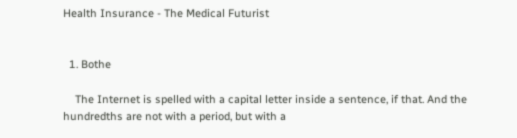Health Insurance - The Medical Futurist


  1. Bothe

    The Internet is spelled with a capital letter inside a sentence, if that. And the hundredths are not with a period, but with a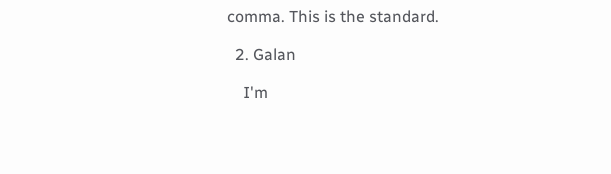comma. This is the standard.

  2. Galan

    I'm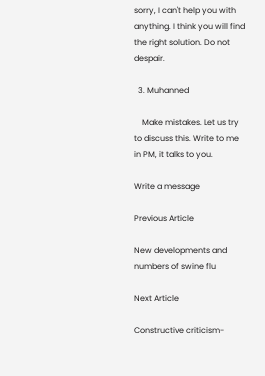sorry, I can't help you with anything. I think you will find the right solution. Do not despair.

  3. Muhanned

    Make mistakes. Let us try to discuss this. Write to me in PM, it talks to you.

Write a message

Previous Article

New developments and numbers of swine flu

Next Article

Constructive criticism-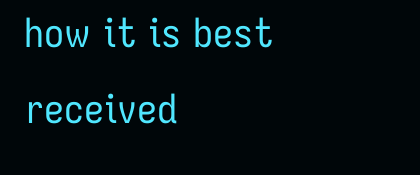how it is best received